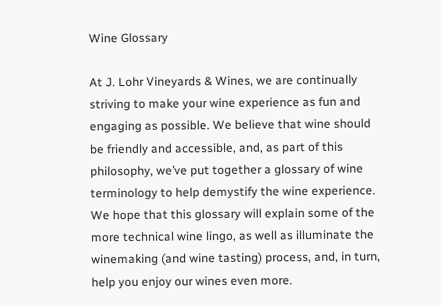Wine Glossary

At J. Lohr Vineyards & Wines, we are continually striving to make your wine experience as fun and engaging as possible. We believe that wine should be friendly and accessible, and, as part of this philosophy, we’ve put together a glossary of wine terminology to help demystify the wine experience. We hope that this glossary will explain some of the more technical wine lingo, as well as illuminate the winemaking (and wine tasting) process, and, in turn, help you enjoy our wines even more.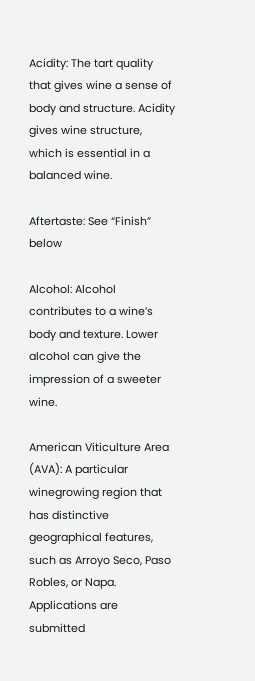Acidity: The tart quality that gives wine a sense of body and structure. Acidity gives wine structure, which is essential in a balanced wine.

Aftertaste: See “Finish” below

Alcohol: Alcohol contributes to a wine’s body and texture. Lower alcohol can give the impression of a sweeter wine.

American Viticulture Area (AVA): A particular winegrowing region that has distinctive geographical features, such as Arroyo Seco, Paso Robles, or Napa. Applications are submitted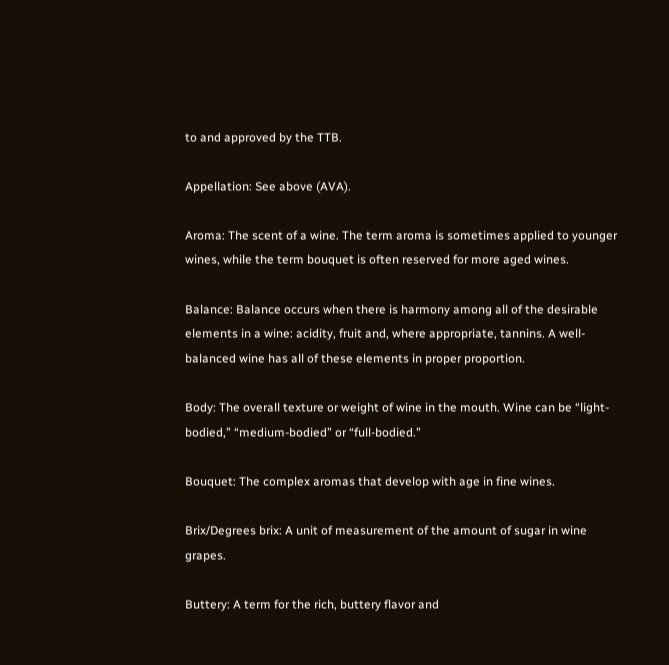to and approved by the TTB.

Appellation: See above (AVA).

Aroma: The scent of a wine. The term aroma is sometimes applied to younger wines, while the term bouquet is often reserved for more aged wines.

Balance: Balance occurs when there is harmony among all of the desirable elements in a wine: acidity, fruit and, where appropriate, tannins. A well-balanced wine has all of these elements in proper proportion.

Body: The overall texture or weight of wine in the mouth. Wine can be “light-bodied,” “medium-bodied” or “full-bodied.”

Bouquet: The complex aromas that develop with age in fine wines.

Brix/Degrees brix: A unit of measurement of the amount of sugar in wine grapes.

Buttery: A term for the rich, buttery flavor and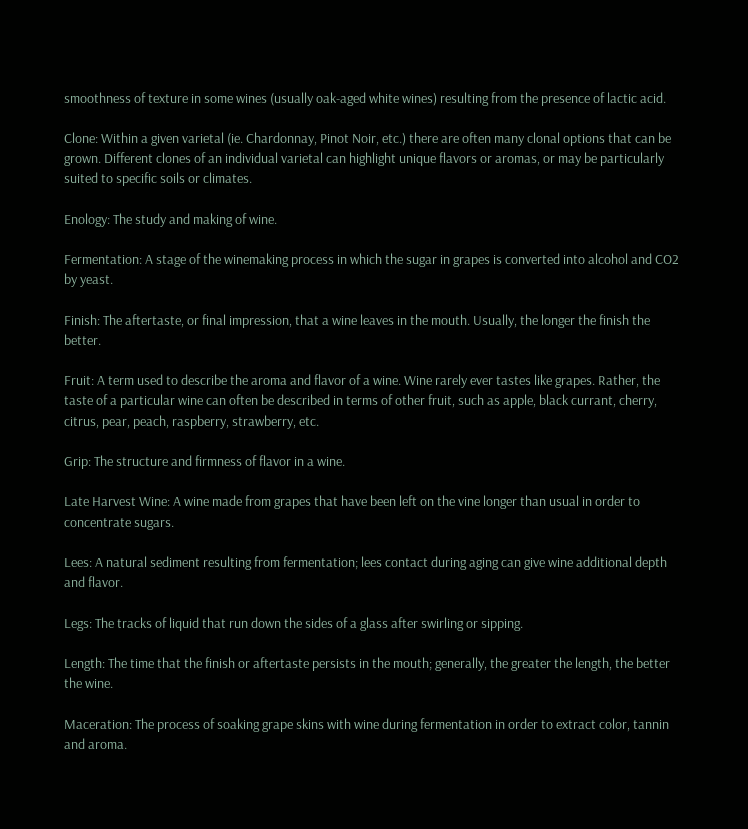smoothness of texture in some wines (usually oak-aged white wines) resulting from the presence of lactic acid.

Clone: Within a given varietal (ie. Chardonnay, Pinot Noir, etc.) there are often many clonal options that can be grown. Different clones of an individual varietal can highlight unique flavors or aromas, or may be particularly suited to specific soils or climates.

Enology: The study and making of wine.

Fermentation: A stage of the winemaking process in which the sugar in grapes is converted into alcohol and CO2 by yeast.

Finish: The aftertaste, or final impression, that a wine leaves in the mouth. Usually, the longer the finish the better.

Fruit: A term used to describe the aroma and flavor of a wine. Wine rarely ever tastes like grapes. Rather, the taste of a particular wine can often be described in terms of other fruit, such as apple, black currant, cherry, citrus, pear, peach, raspberry, strawberry, etc.

Grip: The structure and firmness of flavor in a wine.

Late Harvest Wine: A wine made from grapes that have been left on the vine longer than usual in order to concentrate sugars.

Lees: A natural sediment resulting from fermentation; lees contact during aging can give wine additional depth and flavor.

Legs: The tracks of liquid that run down the sides of a glass after swirling or sipping.

Length: The time that the finish or aftertaste persists in the mouth; generally, the greater the length, the better the wine.

Maceration: The process of soaking grape skins with wine during fermentation in order to extract color, tannin and aroma.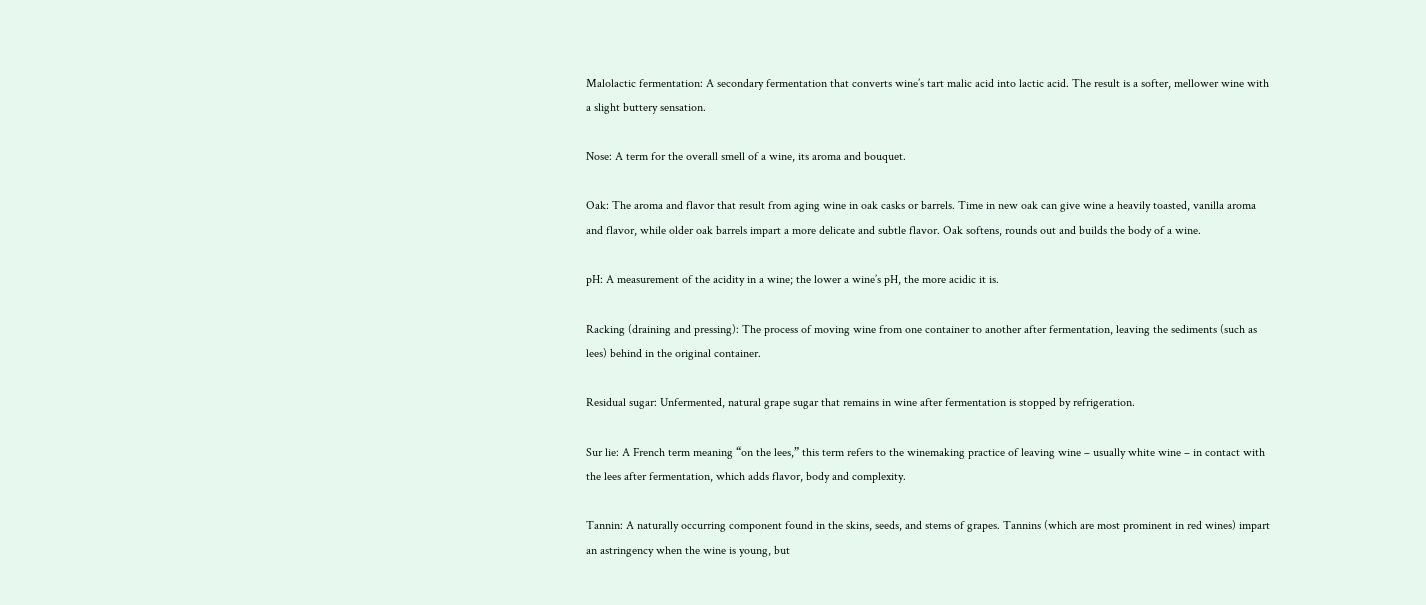Malolactic fermentation: A secondary fermentation that converts wine’s tart malic acid into lactic acid. The result is a softer, mellower wine with a slight buttery sensation.

Nose: A term for the overall smell of a wine, its aroma and bouquet.

Oak: The aroma and flavor that result from aging wine in oak casks or barrels. Time in new oak can give wine a heavily toasted, vanilla aroma and flavor, while older oak barrels impart a more delicate and subtle flavor. Oak softens, rounds out and builds the body of a wine.

pH: A measurement of the acidity in a wine; the lower a wine’s pH, the more acidic it is.

Racking (draining and pressing): The process of moving wine from one container to another after fermentation, leaving the sediments (such as lees) behind in the original container.

Residual sugar: Unfermented, natural grape sugar that remains in wine after fermentation is stopped by refrigeration.

Sur lie: A French term meaning “on the lees,” this term refers to the winemaking practice of leaving wine – usually white wine – in contact with the lees after fermentation, which adds flavor, body and complexity.

Tannin: A naturally occurring component found in the skins, seeds, and stems of grapes. Tannins (which are most prominent in red wines) impart an astringency when the wine is young, but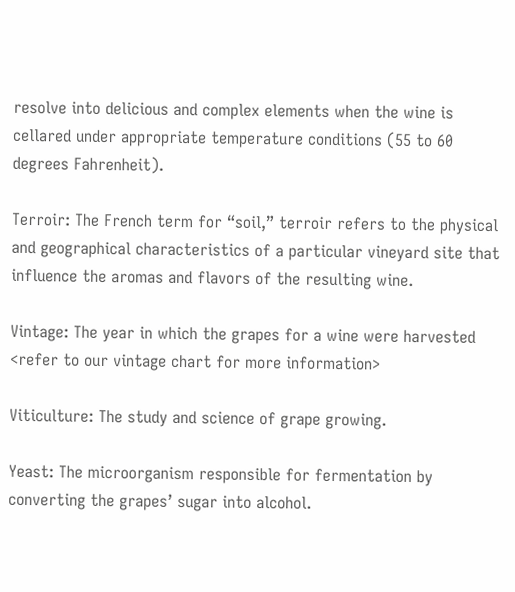resolve into delicious and complex elements when the wine is cellared under appropriate temperature conditions (55 to 60 degrees Fahrenheit).

Terroir: The French term for “soil,” terroir refers to the physical and geographical characteristics of a particular vineyard site that influence the aromas and flavors of the resulting wine.

Vintage: The year in which the grapes for a wine were harvested <refer to our vintage chart for more information>

Viticulture: The study and science of grape growing.

Yeast: The microorganism responsible for fermentation by converting the grapes’ sugar into alcohol.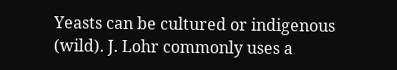Yeasts can be cultured or indigenous (wild). J. Lohr commonly uses a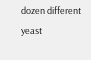dozen different yeast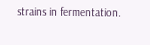strains in fermentation.